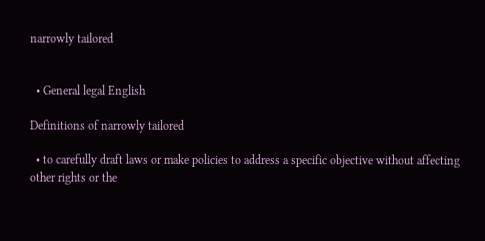narrowly tailored


  • General legal English

Definitions of narrowly tailored

  • to carefully draft laws or make policies to address a specific objective without affecting other rights or the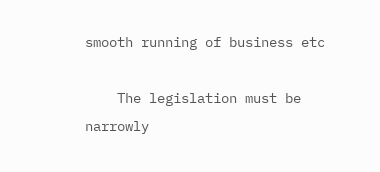smooth running of business etc

    The legislation must be narrowly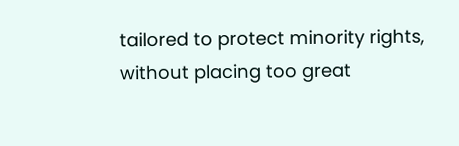tailored to protect minority rights, without placing too great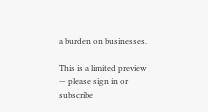a burden on businesses.

This is a limited preview — please sign in or subscribe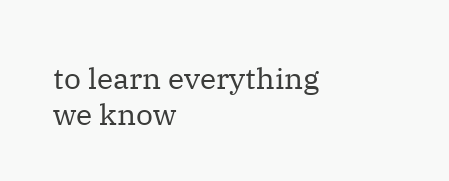to learn everything we know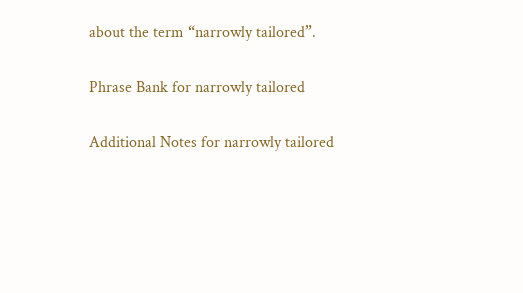about the term “narrowly tailored”.

Phrase Bank for narrowly tailored

Additional Notes for narrowly tailored